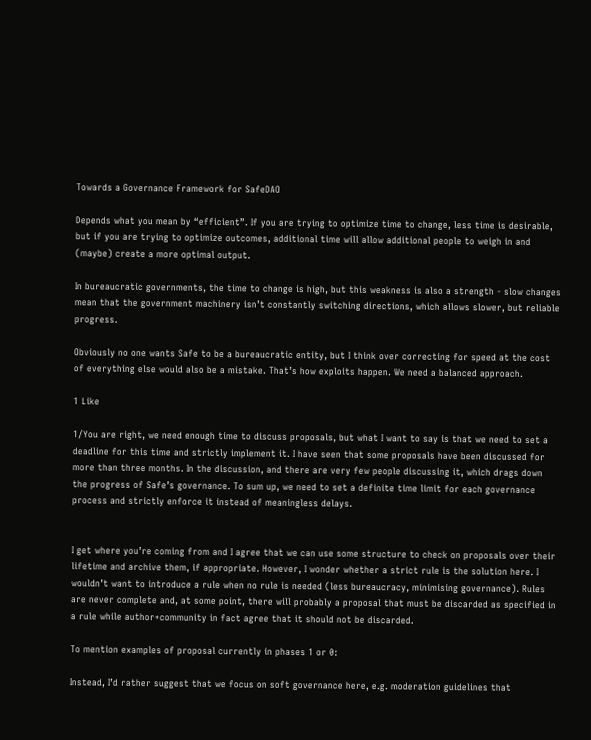Towards a Governance Framework for SafeDAO

Depends what you mean by “efficient”. If you are trying to optimize time to change, less time is desirable, but if you are trying to optimize outcomes, additional time will allow additional people to weigh in and (maybe) create a more optimal output.

In bureaucratic governments, the time to change is high, but this weakness is also a strength - slow changes mean that the government machinery isn’t constantly switching directions, which allows slower, but reliable progress.

Obviously no one wants Safe to be a bureaucratic entity, but I think over correcting for speed at the cost of everything else would also be a mistake. That’s how exploits happen. We need a balanced approach.

1 Like

1/You are right, we need enough time to discuss proposals, but what I want to say is that we need to set a deadline for this time and strictly implement it. I have seen that some proposals have been discussed for more than three months. In the discussion, and there are very few people discussing it, which drags down the progress of Safe’s governance. To sum up, we need to set a definite time limit for each governance process and strictly enforce it instead of meaningless delays.


I get where you’re coming from and I agree that we can use some structure to check on proposals over their lifetime and archive them, if appropriate. However, I wonder whether a strict rule is the solution here. I wouldn’t want to introduce a rule when no rule is needed (less bureaucracy, minimising governance). Rules are never complete and, at some point, there will probably a proposal that must be discarded as specified in a rule while author+community in fact agree that it should not be discarded.

To mention examples of proposal currently in phases 1 or 0:

Instead, I’d rather suggest that we focus on soft governance here, e.g. moderation guidelines that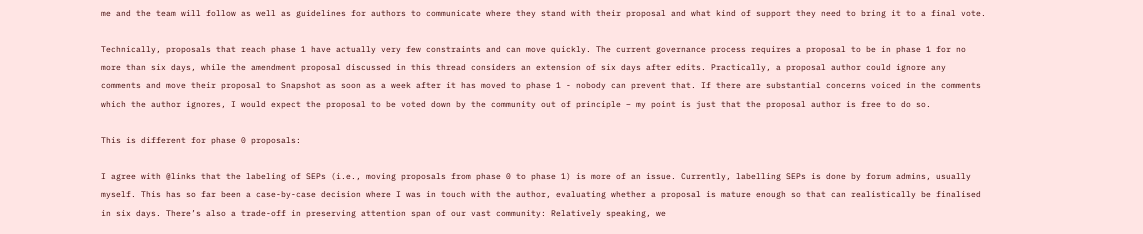me and the team will follow as well as guidelines for authors to communicate where they stand with their proposal and what kind of support they need to bring it to a final vote.

Technically, proposals that reach phase 1 have actually very few constraints and can move quickly. The current governance process requires a proposal to be in phase 1 for no more than six days, while the amendment proposal discussed in this thread considers an extension of six days after edits. Practically, a proposal author could ignore any comments and move their proposal to Snapshot as soon as a week after it has moved to phase 1 - nobody can prevent that. If there are substantial concerns voiced in the comments which the author ignores, I would expect the proposal to be voted down by the community out of principle – my point is just that the proposal author is free to do so.

This is different for phase 0 proposals:

I agree with @links that the labeling of SEPs (i.e., moving proposals from phase 0 to phase 1) is more of an issue. Currently, labelling SEPs is done by forum admins, usually myself. This has so far been a case-by-case decision where I was in touch with the author, evaluating whether a proposal is mature enough so that can realistically be finalised in six days. There’s also a trade-off in preserving attention span of our vast community: Relatively speaking, we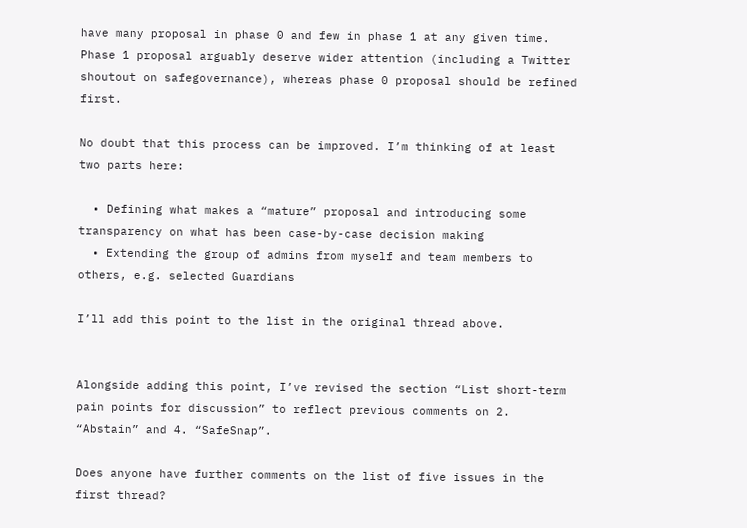have many proposal in phase 0 and few in phase 1 at any given time. Phase 1 proposal arguably deserve wider attention (including a Twitter shoutout on safegovernance), whereas phase 0 proposal should be refined first.

No doubt that this process can be improved. I’m thinking of at least two parts here:

  • Defining what makes a “mature” proposal and introducing some transparency on what has been case-by-case decision making
  • Extending the group of admins from myself and team members to others, e.g. selected Guardians

I’ll add this point to the list in the original thread above.


Alongside adding this point, I’ve revised the section “List short-term pain points for discussion” to reflect previous comments on 2. “Abstain” and 4. “SafeSnap”.

Does anyone have further comments on the list of five issues in the first thread?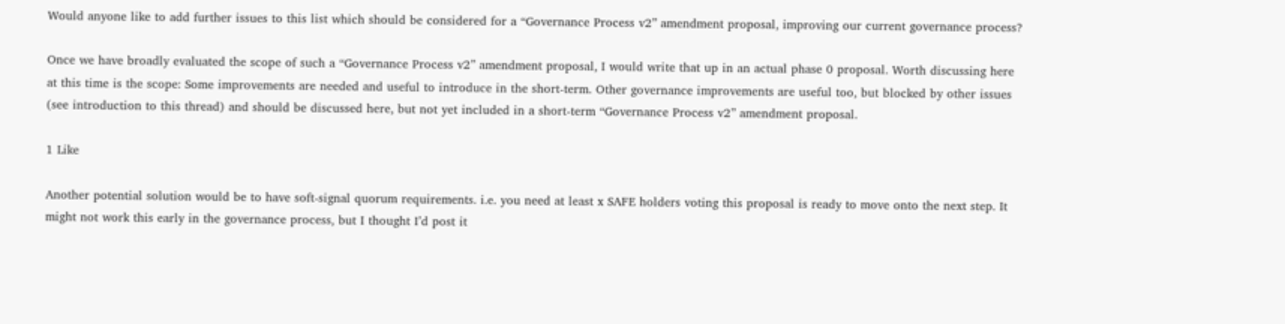Would anyone like to add further issues to this list which should be considered for a “Governance Process v2” amendment proposal, improving our current governance process?

Once we have broadly evaluated the scope of such a “Governance Process v2” amendment proposal, I would write that up in an actual phase 0 proposal. Worth discussing here at this time is the scope: Some improvements are needed and useful to introduce in the short-term. Other governance improvements are useful too, but blocked by other issues (see introduction to this thread) and should be discussed here, but not yet included in a short-term “Governance Process v2” amendment proposal.

1 Like

Another potential solution would be to have soft-signal quorum requirements. i.e. you need at least x SAFE holders voting this proposal is ready to move onto the next step. It might not work this early in the governance process, but I thought I’d post it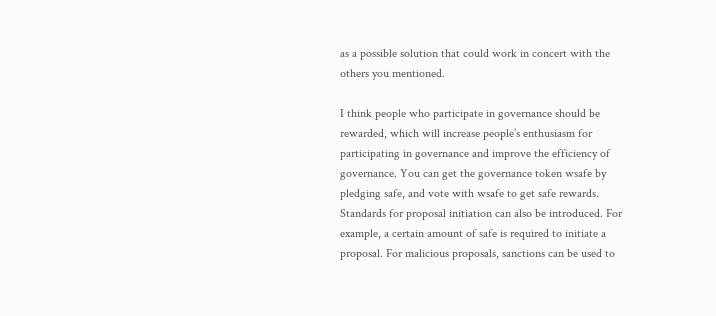as a possible solution that could work in concert with the others you mentioned.

I think people who participate in governance should be rewarded, which will increase people’s enthusiasm for participating in governance and improve the efficiency of governance. You can get the governance token wsafe by pledging safe, and vote with wsafe to get safe rewards.
Standards for proposal initiation can also be introduced. For example, a certain amount of safe is required to initiate a proposal. For malicious proposals, sanctions can be used to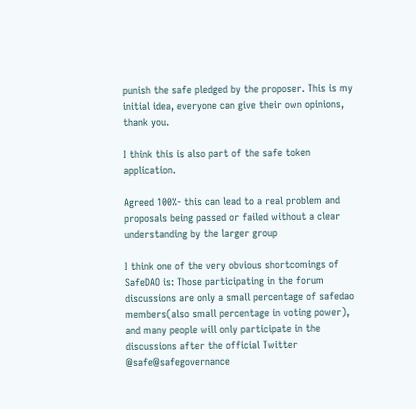punish the safe pledged by the proposer. This is my initial idea, everyone can give their own opinions, thank you.

I think this is also part of the safe token application.

Agreed 100%- this can lead to a real problem and proposals being passed or failed without a clear understanding by the larger group

I think one of the very obvious shortcomings of SafeDAO is: Those participating in the forum discussions are only a small percentage of safedao members(also small percentage in voting power), and many people will only participate in the discussions after the official Twitter @safe@safegovernance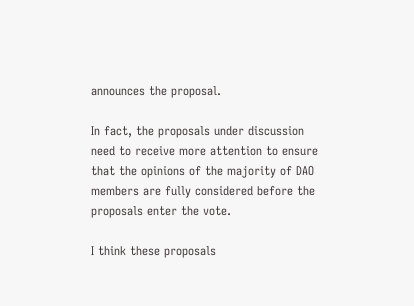announces the proposal.

In fact, the proposals under discussion need to receive more attention to ensure that the opinions of the majority of DAO members are fully considered before the proposals enter the vote.

I think these proposals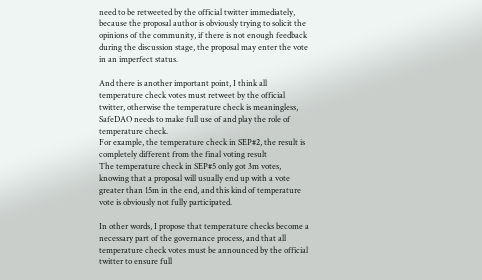need to be retweeted by the official twitter immediately, because the proposal author is obviously trying to solicit the opinions of the community, if there is not enough feedback during the discussion stage, the proposal may enter the vote in an imperfect status.

And there is another important point, I think all temperature check votes must retweet by the official twitter, otherwise the temperature check is meaningless, SafeDAO needs to make full use of and play the role of temperature check.
For example, the temperature check in SEP#2, the result is completely different from the final voting result
The temperature check in SEP#5 only got 3m votes, knowing that a proposal will usually end up with a vote greater than 15m in the end, and this kind of temperature vote is obviously not fully participated.

In other words, I propose that temperature checks become a necessary part of the governance process, and that all temperature check votes must be announced by the official twitter to ensure full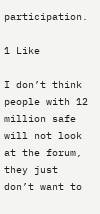participation.

1 Like

I don’t think people with 12 million safe will not look at the forum, they just don’t want to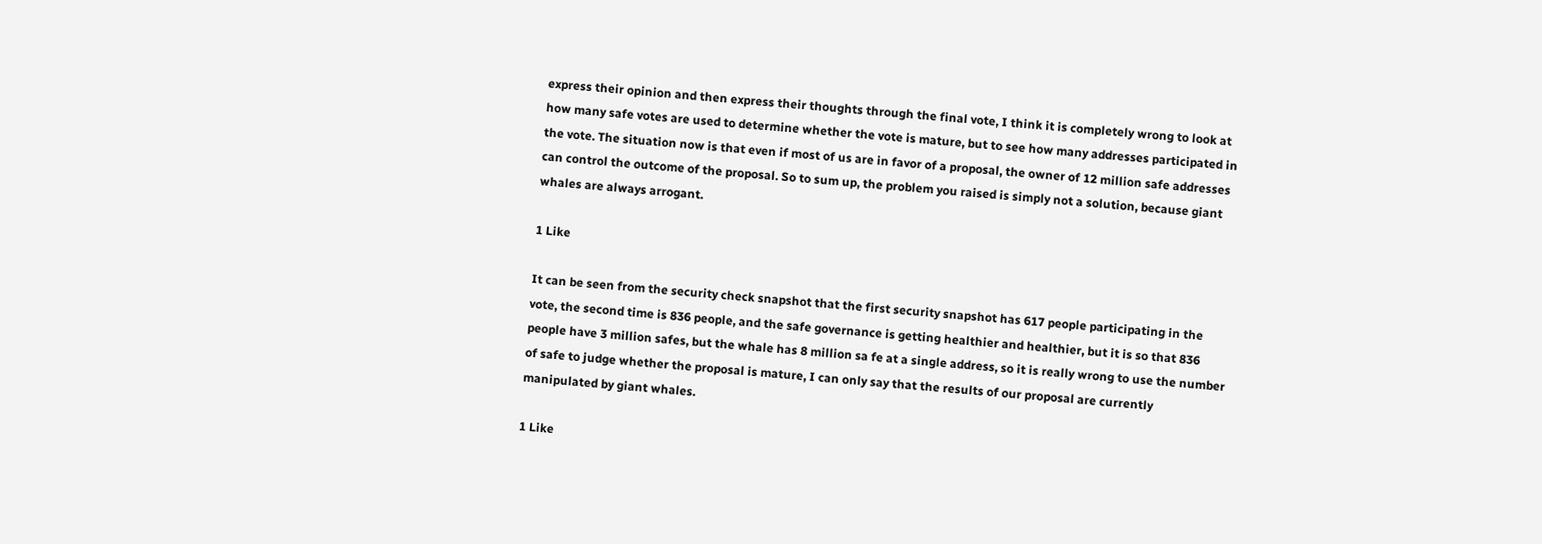express their opinion and then express their thoughts through the final vote, I think it is completely wrong to look at how many safe votes are used to determine whether the vote is mature, but to see how many addresses participated in the vote. The situation now is that even if most of us are in favor of a proposal, the owner of 12 million safe addresses can control the outcome of the proposal. So to sum up, the problem you raised is simply not a solution, because giant whales are always arrogant.

1 Like

It can be seen from the security check snapshot that the first security snapshot has 617 people participating in the vote, the second time is 836 people, and the safe governance is getting healthier and healthier, but it is so that 836 people have 3 million safes, but the whale has 8 million sa fe at a single address, so it is really wrong to use the number of safe to judge whether the proposal is mature, I can only say that the results of our proposal are currently manipulated by giant whales.

1 Like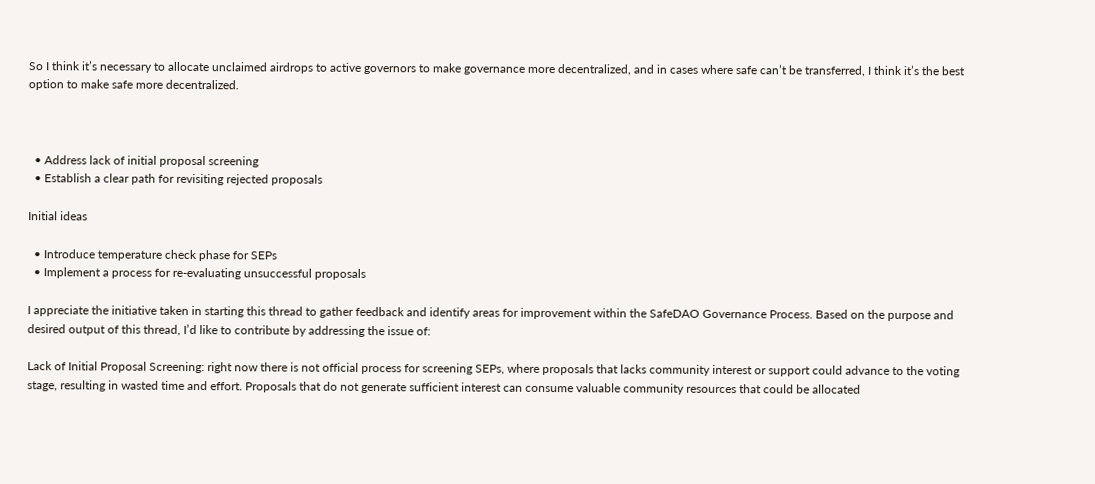So I think it’s necessary to allocate unclaimed airdrops to active governors to make governance more decentralized, and in cases where safe can’t be transferred, I think it’s the best option to make safe more decentralized.



  • Address lack of initial proposal screening
  • Establish a clear path for revisiting rejected proposals

Initial ideas

  • Introduce temperature check phase for SEPs
  • Implement a process for re-evaluating unsuccessful proposals

I appreciate the initiative taken in starting this thread to gather feedback and identify areas for improvement within the SafeDAO Governance Process. Based on the purpose and desired output of this thread, I’d like to contribute by addressing the issue of:

Lack of Initial Proposal Screening: right now there is not official process for screening SEPs, where proposals that lacks community interest or support could advance to the voting stage, resulting in wasted time and effort. Proposals that do not generate sufficient interest can consume valuable community resources that could be allocated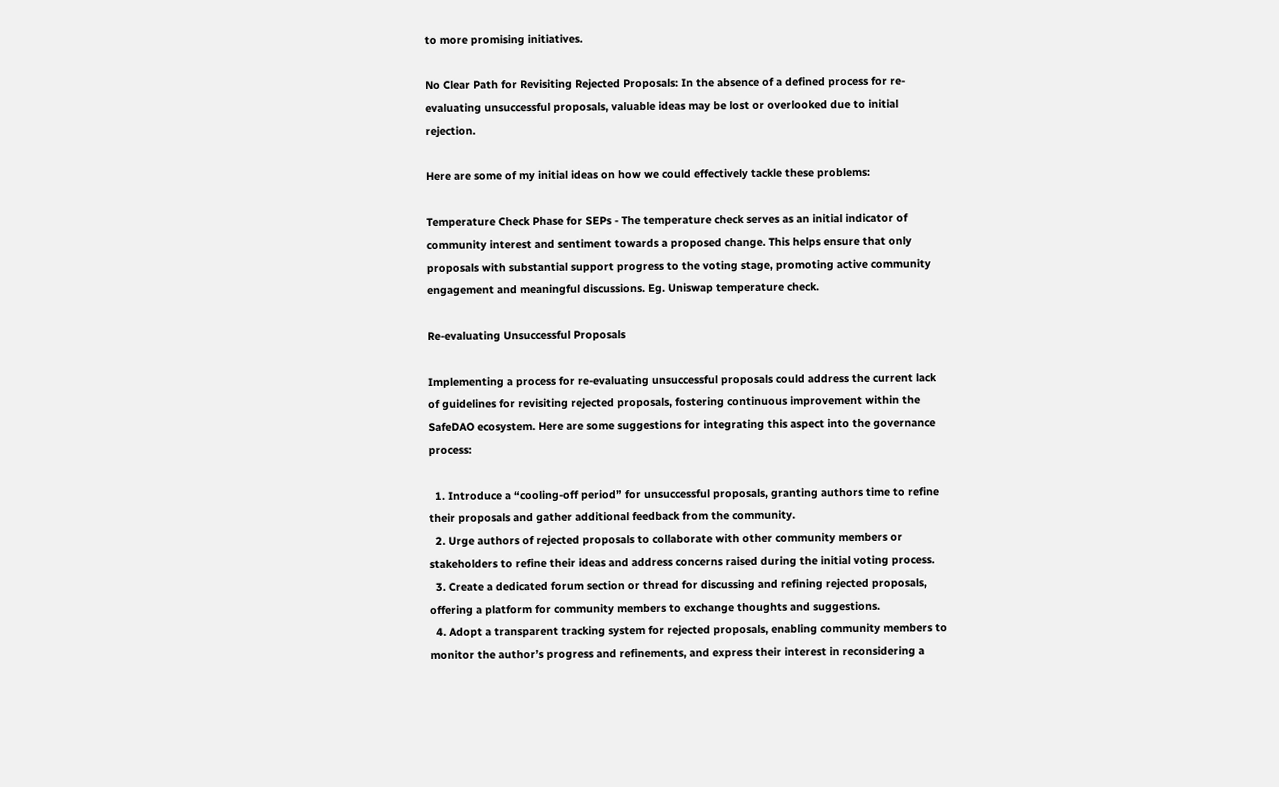to more promising initiatives.

No Clear Path for Revisiting Rejected Proposals: In the absence of a defined process for re-evaluating unsuccessful proposals, valuable ideas may be lost or overlooked due to initial rejection.

Here are some of my initial ideas on how we could effectively tackle these problems:

Temperature Check Phase for SEPs - The temperature check serves as an initial indicator of community interest and sentiment towards a proposed change. This helps ensure that only proposals with substantial support progress to the voting stage, promoting active community engagement and meaningful discussions. Eg. Uniswap temperature check.

Re-evaluating Unsuccessful Proposals

Implementing a process for re-evaluating unsuccessful proposals could address the current lack of guidelines for revisiting rejected proposals, fostering continuous improvement within the SafeDAO ecosystem. Here are some suggestions for integrating this aspect into the governance process:

  1. Introduce a “cooling-off period” for unsuccessful proposals, granting authors time to refine their proposals and gather additional feedback from the community.
  2. Urge authors of rejected proposals to collaborate with other community members or stakeholders to refine their ideas and address concerns raised during the initial voting process.
  3. Create a dedicated forum section or thread for discussing and refining rejected proposals, offering a platform for community members to exchange thoughts and suggestions.
  4. Adopt a transparent tracking system for rejected proposals, enabling community members to monitor the author’s progress and refinements, and express their interest in reconsidering a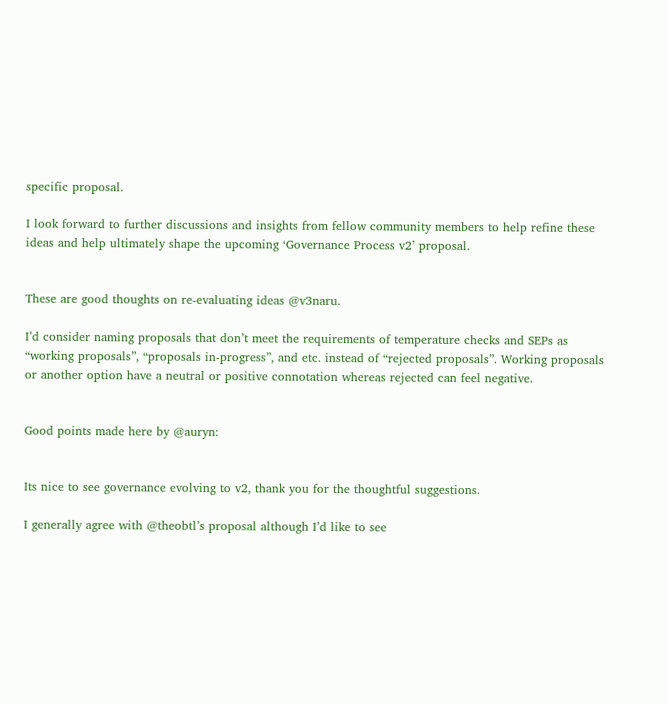specific proposal.

I look forward to further discussions and insights from fellow community members to help refine these ideas and help ultimately shape the upcoming ‘Governance Process v2’ proposal.


These are good thoughts on re-evaluating ideas @v3naru.

I’d consider naming proposals that don’t meet the requirements of temperature checks and SEPs as “working proposals”, “proposals in-progress”, and etc. instead of “rejected proposals”. Working proposals or another option have a neutral or positive connotation whereas rejected can feel negative.


Good points made here by @auryn:


Its nice to see governance evolving to v2, thank you for the thoughtful suggestions.

I generally agree with @theobtl’s proposal although I’d like to see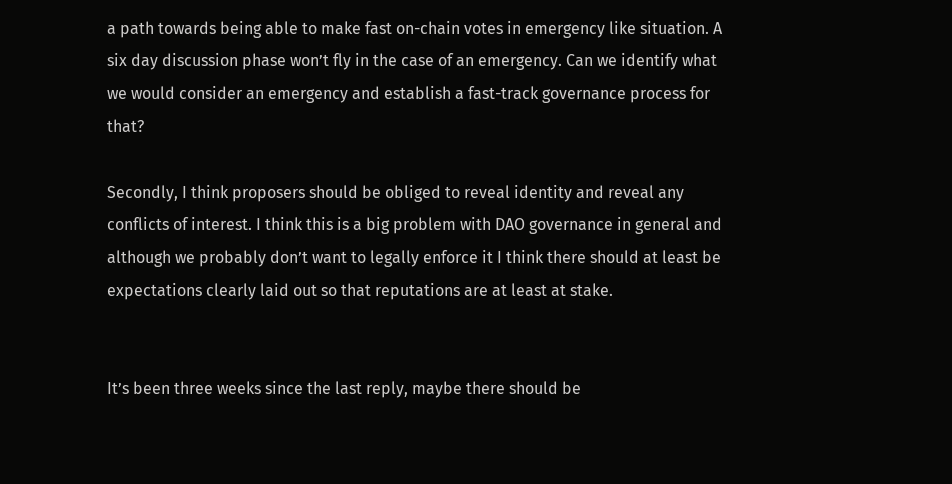a path towards being able to make fast on-chain votes in emergency like situation. A six day discussion phase won’t fly in the case of an emergency. Can we identify what we would consider an emergency and establish a fast-track governance process for that?

Secondly, I think proposers should be obliged to reveal identity and reveal any conflicts of interest. I think this is a big problem with DAO governance in general and although we probably don’t want to legally enforce it I think there should at least be expectations clearly laid out so that reputations are at least at stake.


It’s been three weeks since the last reply, maybe there should be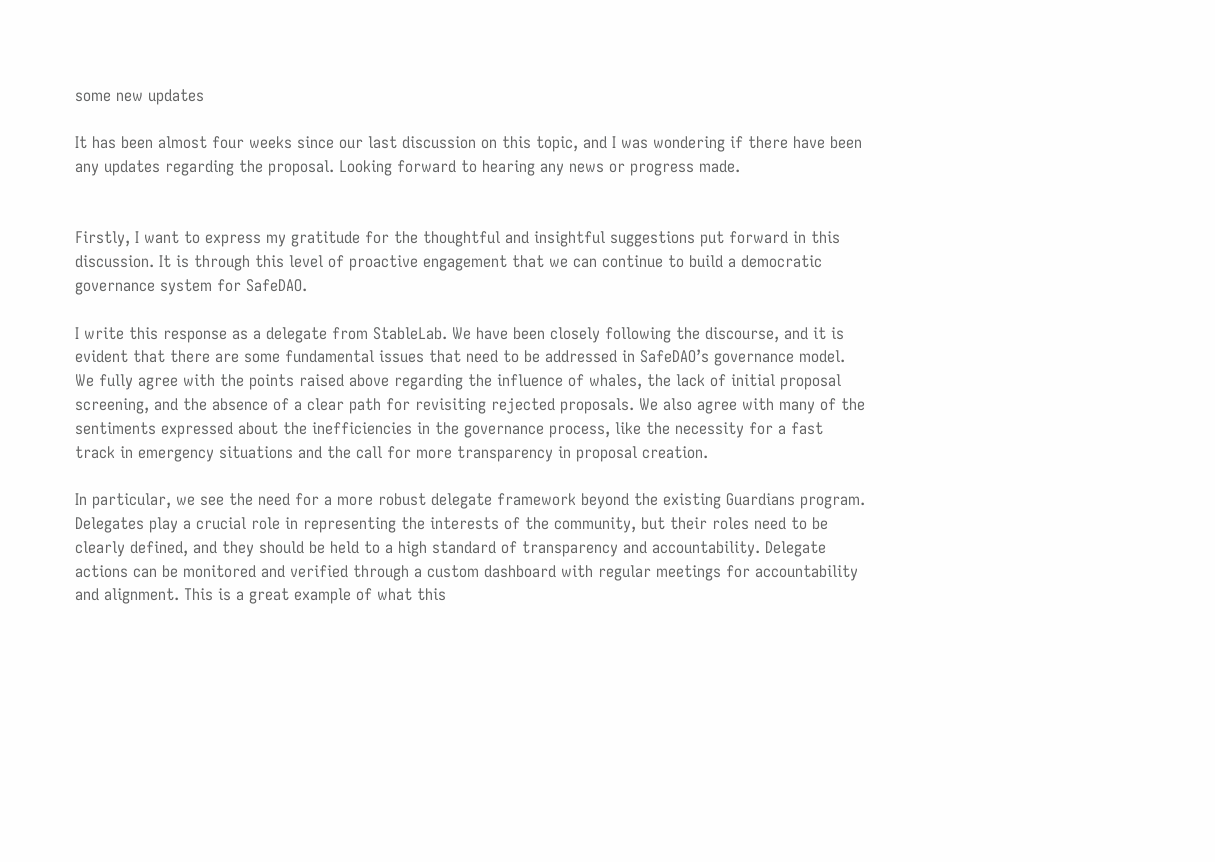some new updates

It has been almost four weeks since our last discussion on this topic, and I was wondering if there have been any updates regarding the proposal. Looking forward to hearing any news or progress made.


Firstly, I want to express my gratitude for the thoughtful and insightful suggestions put forward in this discussion. It is through this level of proactive engagement that we can continue to build a democratic governance system for SafeDAO.

I write this response as a delegate from StableLab. We have been closely following the discourse, and it is evident that there are some fundamental issues that need to be addressed in SafeDAO’s governance model. We fully agree with the points raised above regarding the influence of whales, the lack of initial proposal screening, and the absence of a clear path for revisiting rejected proposals. We also agree with many of the sentiments expressed about the inefficiencies in the governance process, like the necessity for a fast track in emergency situations and the call for more transparency in proposal creation.

In particular, we see the need for a more robust delegate framework beyond the existing Guardians program. Delegates play a crucial role in representing the interests of the community, but their roles need to be clearly defined, and they should be held to a high standard of transparency and accountability. Delegate actions can be monitored and verified through a custom dashboard with regular meetings for accountability and alignment. This is a great example of what this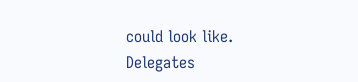could look like. Delegates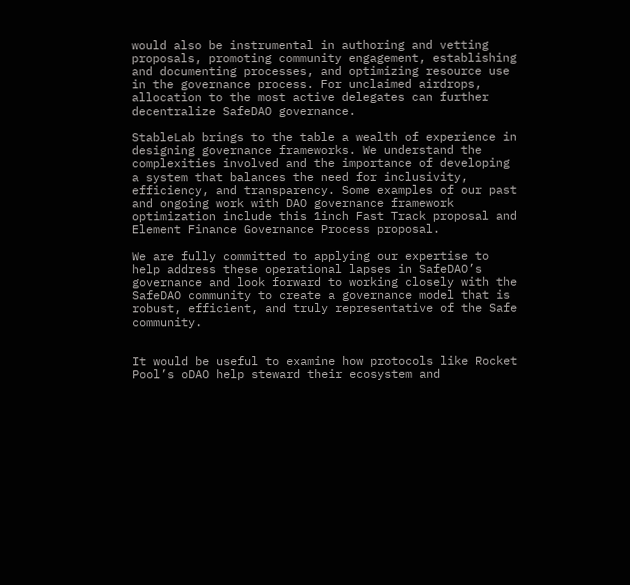would also be instrumental in authoring and vetting proposals, promoting community engagement, establishing and documenting processes, and optimizing resource use in the governance process. For unclaimed airdrops, allocation to the most active delegates can further decentralize SafeDAO governance.

StableLab brings to the table a wealth of experience in designing governance frameworks. We understand the complexities involved and the importance of developing a system that balances the need for inclusivity, efficiency, and transparency. Some examples of our past and ongoing work with DAO governance framework optimization include this 1inch Fast Track proposal and Element Finance Governance Process proposal.

We are fully committed to applying our expertise to help address these operational lapses in SafeDAO’s governance and look forward to working closely with the SafeDAO community to create a governance model that is robust, efficient, and truly representative of the Safe community.


It would be useful to examine how protocols like Rocket Pool’s oDAO help steward their ecosystem and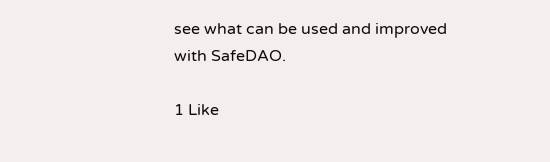see what can be used and improved with SafeDAO.

1 Like